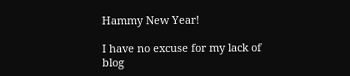Hammy New Year!

I have no excuse for my lack of blog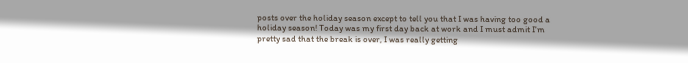posts over the holiday season except to tell you that I was having too good a holiday season! Today was my first day back at work and I must admit I'm pretty sad that the break is over, I was really getting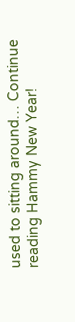used to sitting around… Continue reading Hammy New Year!